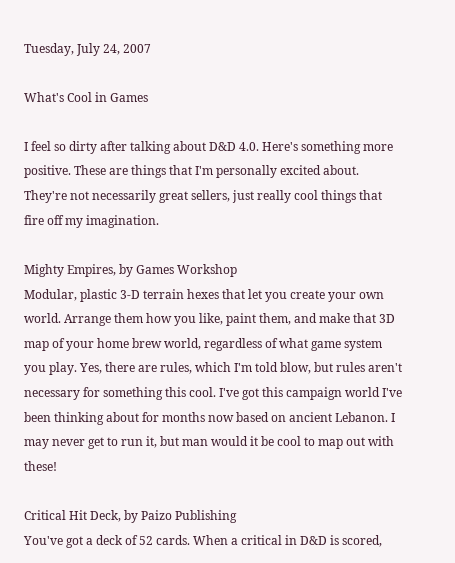Tuesday, July 24, 2007

What's Cool in Games

I feel so dirty after talking about D&D 4.0. Here's something more positive. These are things that I'm personally excited about. They're not necessarily great sellers, just really cool things that fire off my imagination.

Mighty Empires, by Games Workshop
Modular, plastic 3-D terrain hexes that let you create your own world. Arrange them how you like, paint them, and make that 3D map of your home brew world, regardless of what game system you play. Yes, there are rules, which I'm told blow, but rules aren't necessary for something this cool. I've got this campaign world I've been thinking about for months now based on ancient Lebanon. I may never get to run it, but man would it be cool to map out with these!

Critical Hit Deck, by Paizo Publishing
You've got a deck of 52 cards. When a critical in D&D is scored,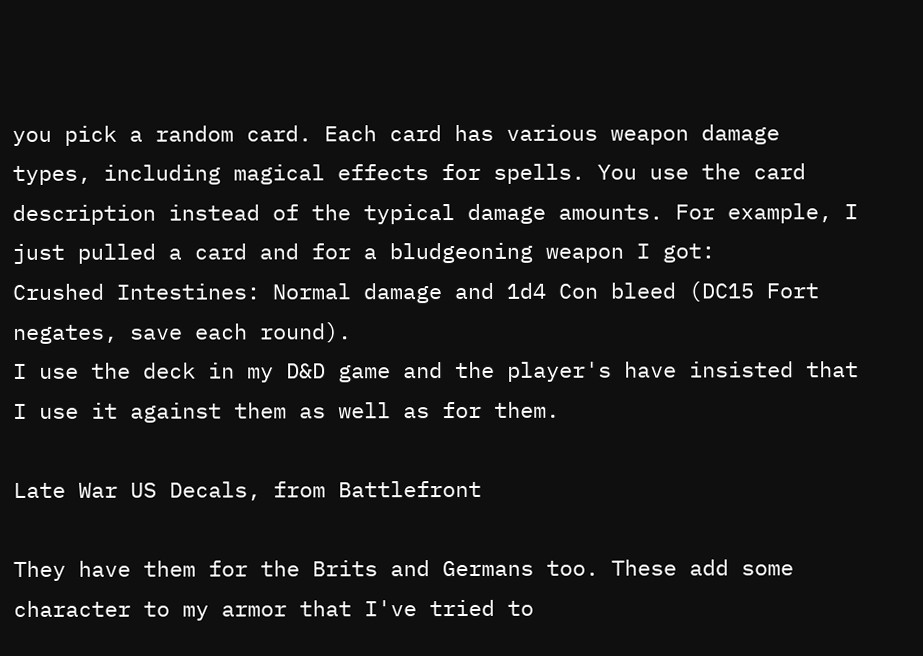you pick a random card. Each card has various weapon damage types, including magical effects for spells. You use the card description instead of the typical damage amounts. For example, I just pulled a card and for a bludgeoning weapon I got:
Crushed Intestines: Normal damage and 1d4 Con bleed (DC15 Fort negates, save each round).
I use the deck in my D&D game and the player's have insisted that I use it against them as well as for them.

Late War US Decals, from Battlefront

They have them for the Brits and Germans too. These add some character to my armor that I've tried to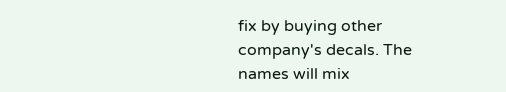fix by buying other company's decals. The names will mix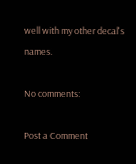well with my other decal's names.

No comments:

Post a Comment